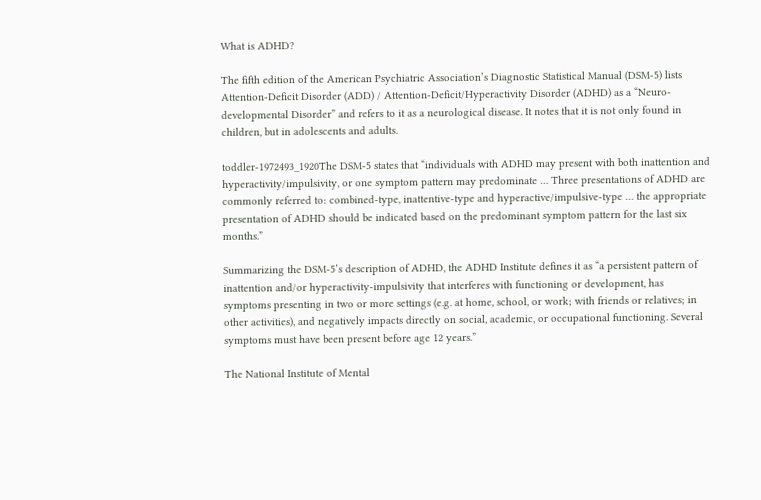What is ADHD?

The fifth edition of the American Psychiatric Association’s Diagnostic Statistical Manual (DSM-5) lists Attention-Deficit Disorder (ADD) / Attention-Deficit/Hyperactivity Disorder (ADHD) as a “Neuro-developmental Disorder” and refers to it as a neurological disease. It notes that it is not only found in children, but in adolescents and adults.

toddler-1972493_1920The DSM-5 states that “individuals with ADHD may present with both inattention and hyperactivity/impulsivity, or one symptom pattern may predominate … Three presentations of ADHD are commonly referred to: combined-type, inattentive-type and hyperactive/impulsive-type … the appropriate presentation of ADHD should be indicated based on the predominant symptom pattern for the last six months.”

Summarizing the DSM-5’s description of ADHD, the ADHD Institute defines it as “a persistent pattern of inattention and/or hyperactivity-impulsivity that interferes with functioning or development, has symptoms presenting in two or more settings (e.g. at home, school, or work; with friends or relatives; in other activities), and negatively impacts directly on social, academic, or occupational functioning. Several symptoms must have been present before age 12 years.”

The National Institute of Mental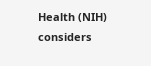Health (NIH) considers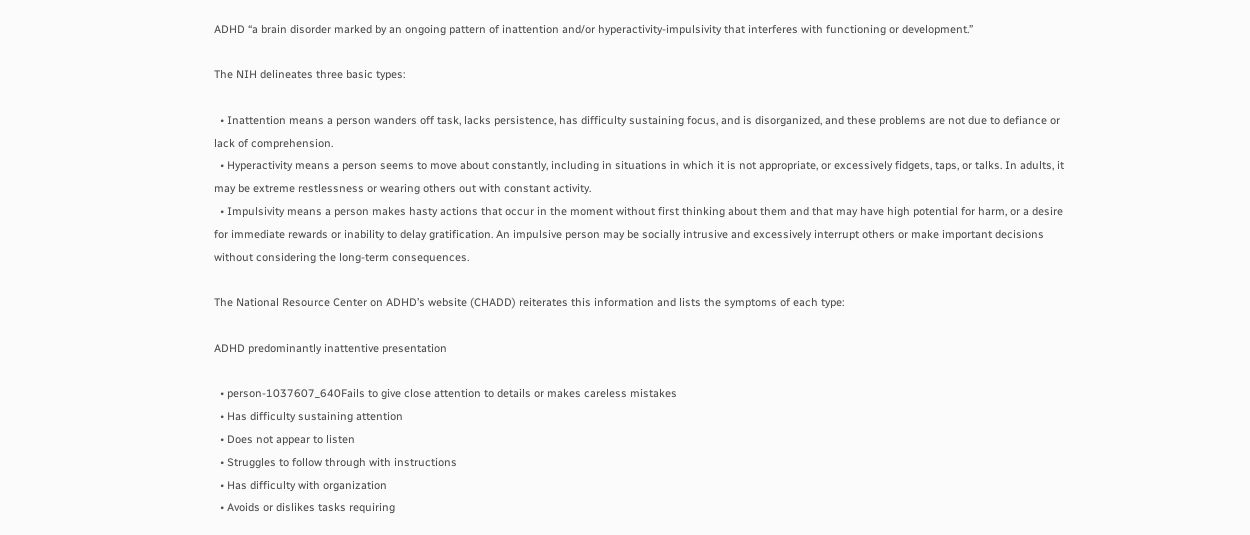ADHD “a brain disorder marked by an ongoing pattern of inattention and/or hyperactivity-impulsivity that interferes with functioning or development.”

The NIH delineates three basic types:

  • Inattention means a person wanders off task, lacks persistence, has difficulty sustaining focus, and is disorganized, and these problems are not due to defiance or lack of comprehension.
  • Hyperactivity means a person seems to move about constantly, including in situations in which it is not appropriate, or excessively fidgets, taps, or talks. In adults, it may be extreme restlessness or wearing others out with constant activity.
  • Impulsivity means a person makes hasty actions that occur in the moment without first thinking about them and that may have high potential for harm, or a desire for immediate rewards or inability to delay gratification. An impulsive person may be socially intrusive and excessively interrupt others or make important decisions without considering the long-term consequences.

The National Resource Center on ADHD’s website (CHADD) reiterates this information and lists the symptoms of each type:

ADHD predominantly inattentive presentation

  • person-1037607_640Fails to give close attention to details or makes careless mistakes
  • Has difficulty sustaining attention
  • Does not appear to listen
  • Struggles to follow through with instructions
  • Has difficulty with organization
  • Avoids or dislikes tasks requiring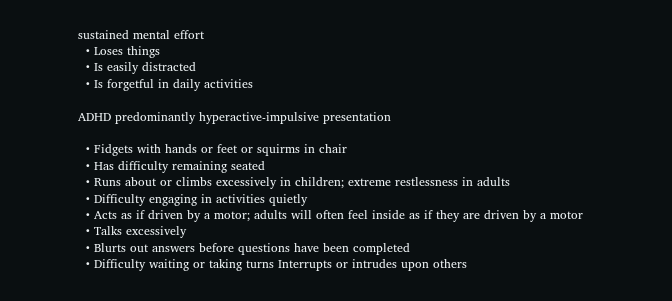sustained mental effort
  • Loses things
  • Is easily distracted
  • Is forgetful in daily activities

ADHD predominantly hyperactive-impulsive presentation

  • Fidgets with hands or feet or squirms in chair
  • Has difficulty remaining seated
  • Runs about or climbs excessively in children; extreme restlessness in adults
  • Difficulty engaging in activities quietly
  • Acts as if driven by a motor; adults will often feel inside as if they are driven by a motor
  • Talks excessively
  • Blurts out answers before questions have been completed
  • Difficulty waiting or taking turns Interrupts or intrudes upon others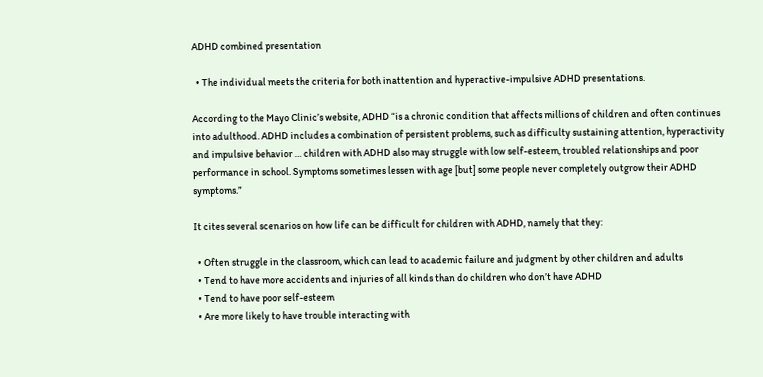ADHD combined presentation

  • The individual meets the criteria for both inattention and hyperactive-impulsive ADHD presentations.

According to the Mayo Clinic’s website, ADHD “is a chronic condition that affects millions of children and often continues into adulthood. ADHD includes a combination of persistent problems, such as difficulty sustaining attention, hyperactivity and impulsive behavior … children with ADHD also may struggle with low self-esteem, troubled relationships and poor performance in school. Symptoms sometimes lessen with age [but] some people never completely outgrow their ADHD symptoms.”

It cites several scenarios on how life can be difficult for children with ADHD, namely that they:

  • Often struggle in the classroom, which can lead to academic failure and judgment by other children and adults
  • Tend to have more accidents and injuries of all kinds than do children who don’t have ADHD
  • Tend to have poor self-esteem
  • Are more likely to have trouble interacting with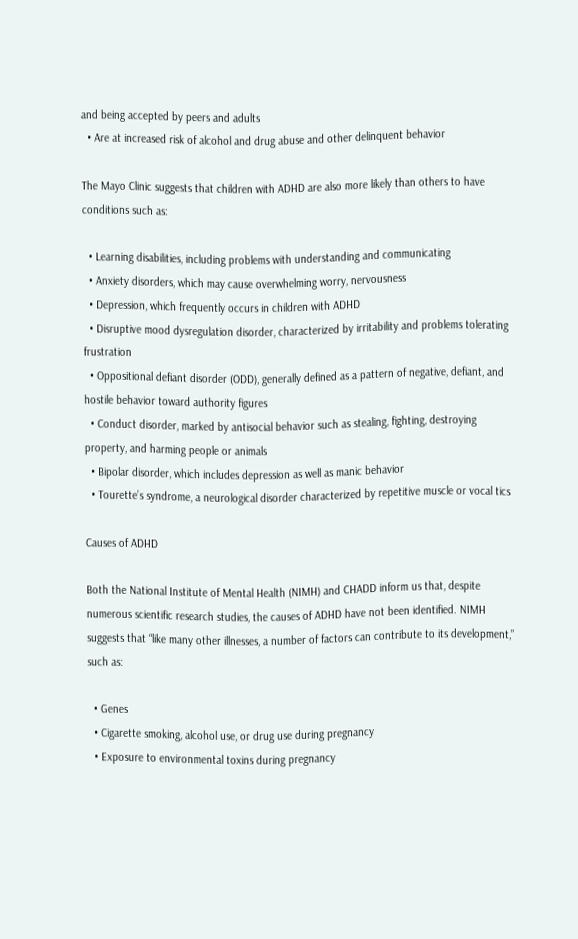and being accepted by peers and adults
  • Are at increased risk of alcohol and drug abuse and other delinquent behavior

The Mayo Clinic suggests that children with ADHD are also more likely than others to have conditions such as:

  • Learning disabilities, including problems with understanding and communicating
  • Anxiety disorders, which may cause overwhelming worry, nervousness
  • Depression, which frequently occurs in children with ADHD
  • Disruptive mood dysregulation disorder, characterized by irritability and problems tolerating frustration
  • Oppositional defiant disorder (ODD), generally defined as a pattern of negative, defiant, and hostile behavior toward authority figures
  • Conduct disorder, marked by antisocial behavior such as stealing, fighting, destroying property, and harming people or animals
  • Bipolar disorder, which includes depression as well as manic behavior
  • Tourette’s syndrome, a neurological disorder characterized by repetitive muscle or vocal tics

Causes of ADHD

Both the National Institute of Mental Health (NIMH) and CHADD inform us that, despite numerous scientific research studies, the causes of ADHD have not been identified. NIMH suggests that “like many other illnesses, a number of factors can contribute to its development,” such as:

  • Genes
  • Cigarette smoking, alcohol use, or drug use during pregnancy
  • Exposure to environmental toxins during pregnancy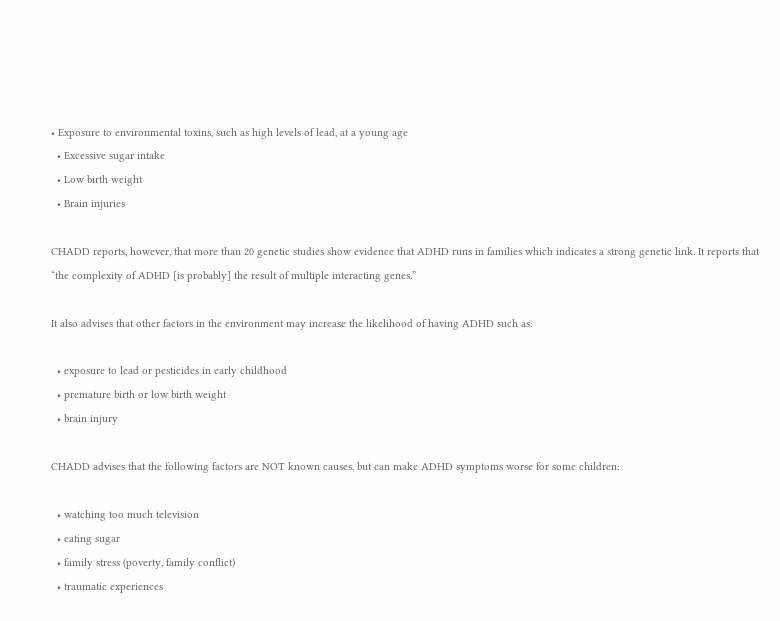• Exposure to environmental toxins, such as high levels of lead, at a young age
  • Excessive sugar intake
  • Low birth weight
  • Brain injuries

CHADD reports, however, that more than 20 genetic studies show evidence that ADHD runs in families which indicates a strong genetic link. It reports that “the complexity of ADHD [is probably] the result of multiple interacting genes.”

It also advises that other factors in the environment may increase the likelihood of having ADHD such as:

  • exposure to lead or pesticides in early childhood
  • premature birth or low birth weight
  • brain injury

CHADD advises that the following factors are NOT known causes, but can make ADHD symptoms worse for some children:

  • watching too much television
  • eating sugar
  • family stress (poverty, family conflict)
  • traumatic experiences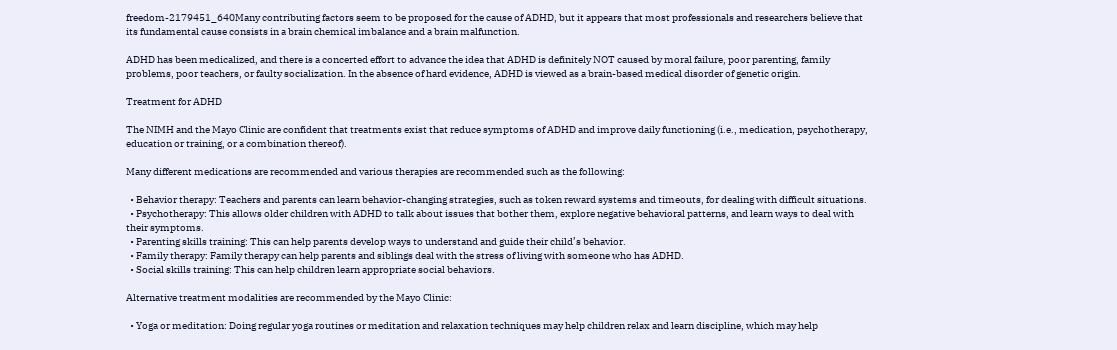freedom-2179451_640Many contributing factors seem to be proposed for the cause of ADHD, but it appears that most professionals and researchers believe that its fundamental cause consists in a brain chemical imbalance and a brain malfunction.

ADHD has been medicalized, and there is a concerted effort to advance the idea that ADHD is definitely NOT caused by moral failure, poor parenting, family problems, poor teachers, or faulty socialization. In the absence of hard evidence, ADHD is viewed as a brain-based medical disorder of genetic origin.

Treatment for ADHD

The NIMH and the Mayo Clinic are confident that treatments exist that reduce symptoms of ADHD and improve daily functioning (i.e., medication, psychotherapy, education or training, or a combination thereof).

Many different medications are recommended and various therapies are recommended such as the following:

  • Behavior therapy: Teachers and parents can learn behavior-changing strategies, such as token reward systems and timeouts, for dealing with difficult situations.
  • Psychotherapy: This allows older children with ADHD to talk about issues that bother them, explore negative behavioral patterns, and learn ways to deal with their symptoms.
  • Parenting skills training: This can help parents develop ways to understand and guide their child’s behavior.
  • Family therapy: Family therapy can help parents and siblings deal with the stress of living with someone who has ADHD.
  • Social skills training: This can help children learn appropriate social behaviors.

Alternative treatment modalities are recommended by the Mayo Clinic:

  • Yoga or meditation: Doing regular yoga routines or meditation and relaxation techniques may help children relax and learn discipline, which may help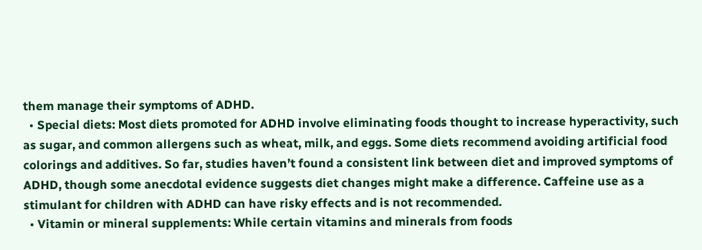them manage their symptoms of ADHD.
  • Special diets: Most diets promoted for ADHD involve eliminating foods thought to increase hyperactivity, such as sugar, and common allergens such as wheat, milk, and eggs. Some diets recommend avoiding artificial food colorings and additives. So far, studies haven’t found a consistent link between diet and improved symptoms of ADHD, though some anecdotal evidence suggests diet changes might make a difference. Caffeine use as a stimulant for children with ADHD can have risky effects and is not recommended.
  • Vitamin or mineral supplements: While certain vitamins and minerals from foods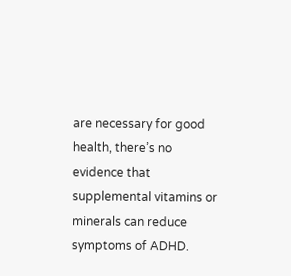are necessary for good health, there’s no evidence that supplemental vitamins or minerals can reduce symptoms of ADHD.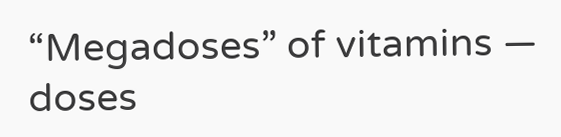“Megadoses” of vitamins — doses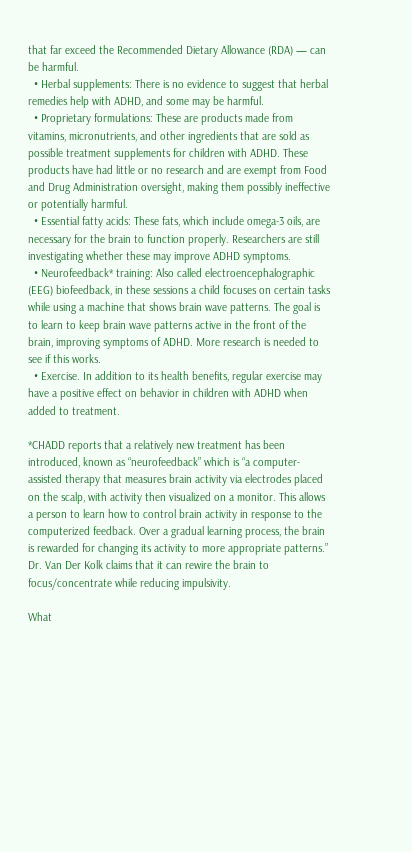that far exceed the Recommended Dietary Allowance (RDA) — can be harmful.
  • Herbal supplements: There is no evidence to suggest that herbal remedies help with ADHD, and some may be harmful.
  • Proprietary formulations: These are products made from vitamins, micronutrients, and other ingredients that are sold as possible treatment supplements for children with ADHD. These products have had little or no research and are exempt from Food and Drug Administration oversight, making them possibly ineffective or potentially harmful.
  • Essential fatty acids: These fats, which include omega-3 oils, are necessary for the brain to function properly. Researchers are still investigating whether these may improve ADHD symptoms.
  • Neurofeedback* training: Also called electroencephalographic (EEG) biofeedback, in these sessions a child focuses on certain tasks while using a machine that shows brain wave patterns. The goal is to learn to keep brain wave patterns active in the front of the brain, improving symptoms of ADHD. More research is needed to see if this works.
  • Exercise. In addition to its health benefits, regular exercise may have a positive effect on behavior in children with ADHD when added to treatment.

*CHADD reports that a relatively new treatment has been introduced, known as “neurofeedback” which is “a computer-assisted therapy that measures brain activity via electrodes placed on the scalp, with activity then visualized on a monitor. This allows a person to learn how to control brain activity in response to the computerized feedback. Over a gradual learning process, the brain is rewarded for changing its activity to more appropriate patterns.” Dr. Van Der Kolk claims that it can rewire the brain to focus/concentrate while reducing impulsivity.

What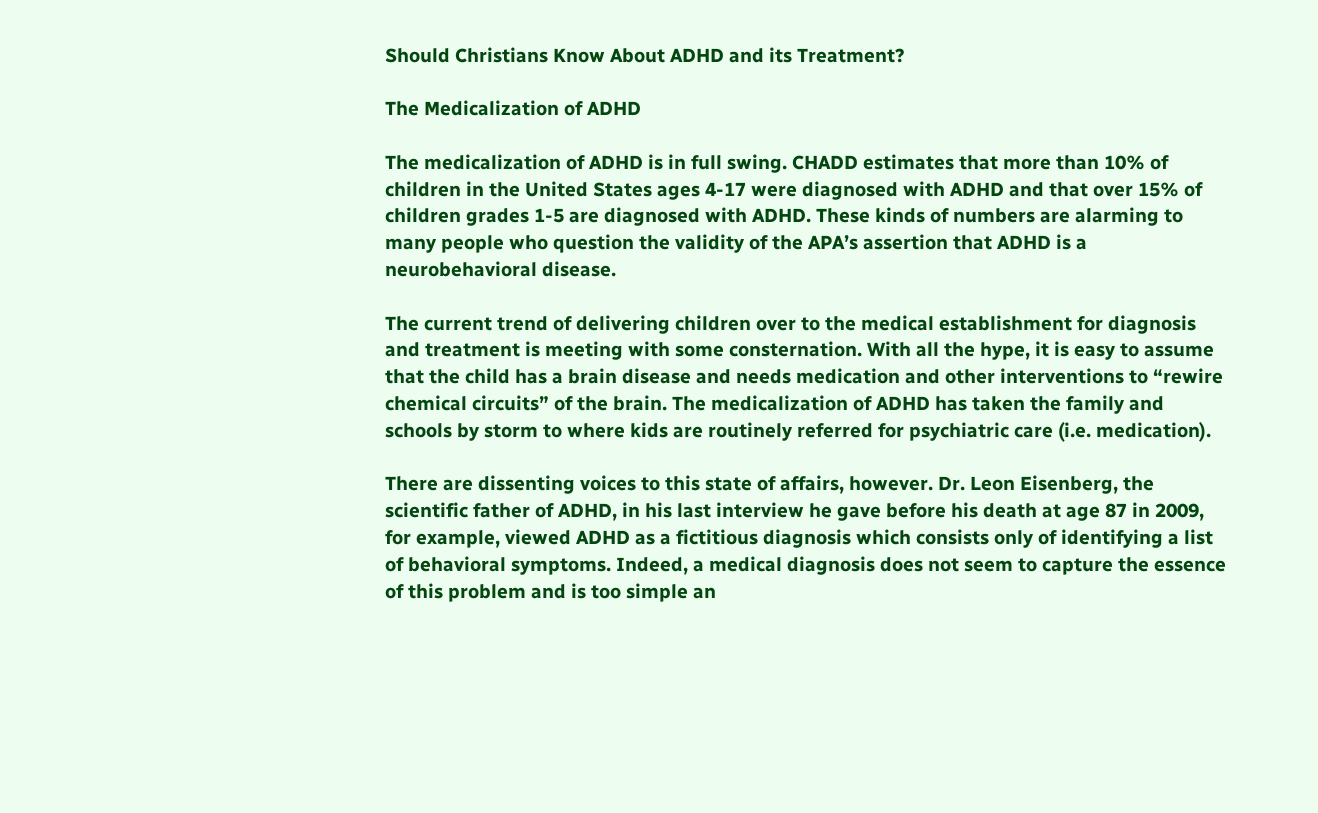Should Christians Know About ADHD and its Treatment?

The Medicalization of ADHD

The medicalization of ADHD is in full swing. CHADD estimates that more than 10% of children in the United States ages 4-17 were diagnosed with ADHD and that over 15% of children grades 1-5 are diagnosed with ADHD. These kinds of numbers are alarming to many people who question the validity of the APA’s assertion that ADHD is a neurobehavioral disease.

The current trend of delivering children over to the medical establishment for diagnosis and treatment is meeting with some consternation. With all the hype, it is easy to assume that the child has a brain disease and needs medication and other interventions to “rewire chemical circuits” of the brain. The medicalization of ADHD has taken the family and schools by storm to where kids are routinely referred for psychiatric care (i.e. medication).

There are dissenting voices to this state of affairs, however. Dr. Leon Eisenberg, the scientific father of ADHD, in his last interview he gave before his death at age 87 in 2009, for example, viewed ADHD as a fictitious diagnosis which consists only of identifying a list of behavioral symptoms. Indeed, a medical diagnosis does not seem to capture the essence of this problem and is too simple an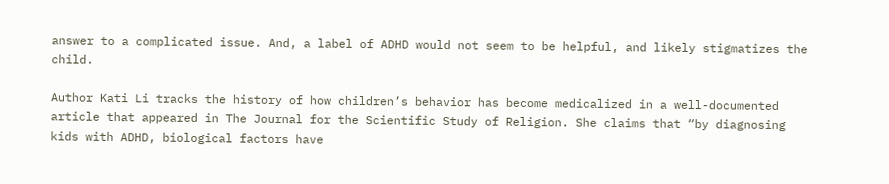answer to a complicated issue. And, a label of ADHD would not seem to be helpful, and likely stigmatizes the child.

Author Kati Li tracks the history of how children’s behavior has become medicalized in a well-documented article that appeared in The Journal for the Scientific Study of Religion. She claims that “by diagnosing kids with ADHD, biological factors have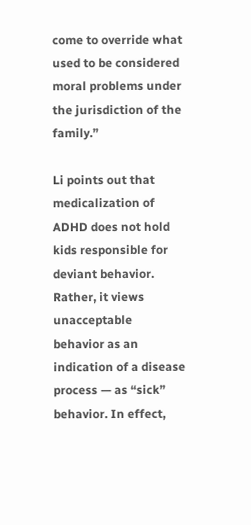come to override what used to be considered moral problems under the jurisdiction of the family.”

Li points out that medicalization of ADHD does not hold kids responsible for deviant behavior. Rather, it views unacceptable behavior as an indication of a disease process — as “sick” behavior. In effect,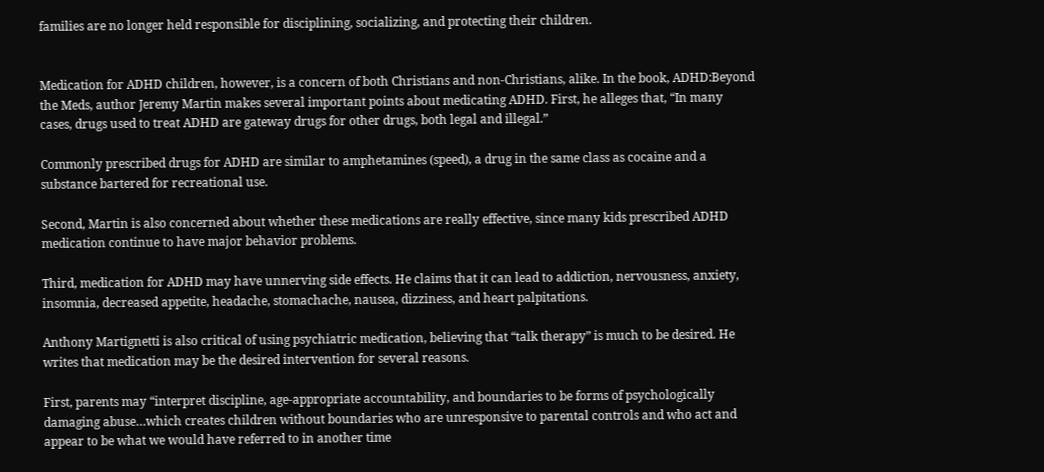families are no longer held responsible for disciplining, socializing, and protecting their children.


Medication for ADHD children, however, is a concern of both Christians and non-Christians, alike. In the book, ADHD:Beyond the Meds, author Jeremy Martin makes several important points about medicating ADHD. First, he alleges that, “In many cases, drugs used to treat ADHD are gateway drugs for other drugs, both legal and illegal.”

Commonly prescribed drugs for ADHD are similar to amphetamines (speed), a drug in the same class as cocaine and a substance bartered for recreational use.

Second, Martin is also concerned about whether these medications are really effective, since many kids prescribed ADHD medication continue to have major behavior problems.

Third, medication for ADHD may have unnerving side effects. He claims that it can lead to addiction, nervousness, anxiety, insomnia, decreased appetite, headache, stomachache, nausea, dizziness, and heart palpitations.

Anthony Martignetti is also critical of using psychiatric medication, believing that “talk therapy” is much to be desired. He writes that medication may be the desired intervention for several reasons.

First, parents may “interpret discipline, age-appropriate accountability, and boundaries to be forms of psychologically damaging abuse…which creates children without boundaries who are unresponsive to parental controls and who act and appear to be what we would have referred to in another time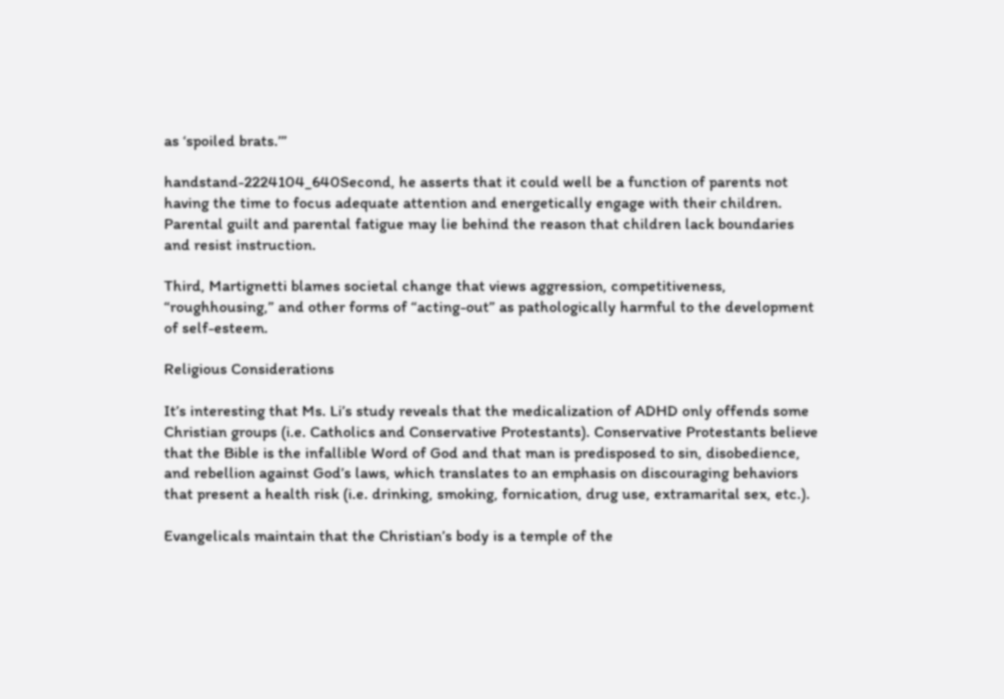as ‘spoiled brats.’”

handstand-2224104_640Second, he asserts that it could well be a function of parents not having the time to focus adequate attention and energetically engage with their children.  Parental guilt and parental fatigue may lie behind the reason that children lack boundaries and resist instruction.

Third, Martignetti blames societal change that views aggression, competitiveness, “roughhousing,” and other forms of “acting-out” as pathologically harmful to the development of self-esteem.

Religious Considerations

It’s interesting that Ms. Li’s study reveals that the medicalization of ADHD only offends some Christian groups (i.e. Catholics and Conservative Protestants). Conservative Protestants believe that the Bible is the infallible Word of God and that man is predisposed to sin, disobedience, and rebellion against God’s laws, which translates to an emphasis on discouraging behaviors that present a health risk (i.e. drinking, smoking, fornication, drug use, extramarital sex, etc.).

Evangelicals maintain that the Christian’s body is a temple of the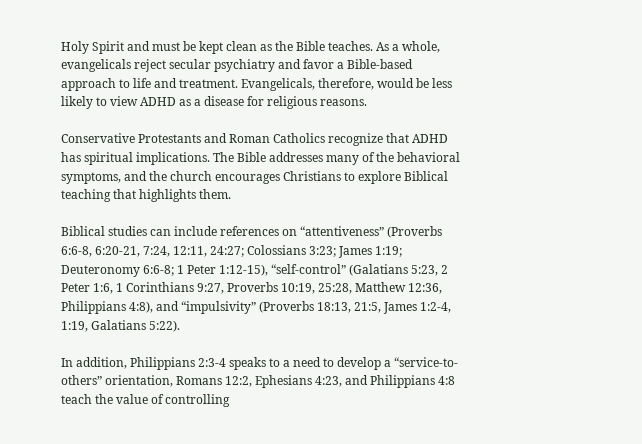Holy Spirit and must be kept clean as the Bible teaches. As a whole, evangelicals reject secular psychiatry and favor a Bible-based approach to life and treatment. Evangelicals, therefore, would be less likely to view ADHD as a disease for religious reasons.

Conservative Protestants and Roman Catholics recognize that ADHD has spiritual implications. The Bible addresses many of the behavioral symptoms, and the church encourages Christians to explore Biblical teaching that highlights them.

Biblical studies can include references on “attentiveness” (Proverbs 6:6-8, 6:20-21, 7:24, 12:11, 24:27; Colossians 3:23; James 1:19; Deuteronomy 6:6-8; 1 Peter 1:12-15), “self-control” (Galatians 5:23, 2 Peter 1:6, 1 Corinthians 9:27, Proverbs 10:19, 25:28, Matthew 12:36, Philippians 4:8), and “impulsivity” (Proverbs 18:13, 21:5, James 1:2-4, 1:19, Galatians 5:22).

In addition, Philippians 2:3-4 speaks to a need to develop a “service-to-others” orientation, Romans 12:2, Ephesians 4:23, and Philippians 4:8 teach the value of controlling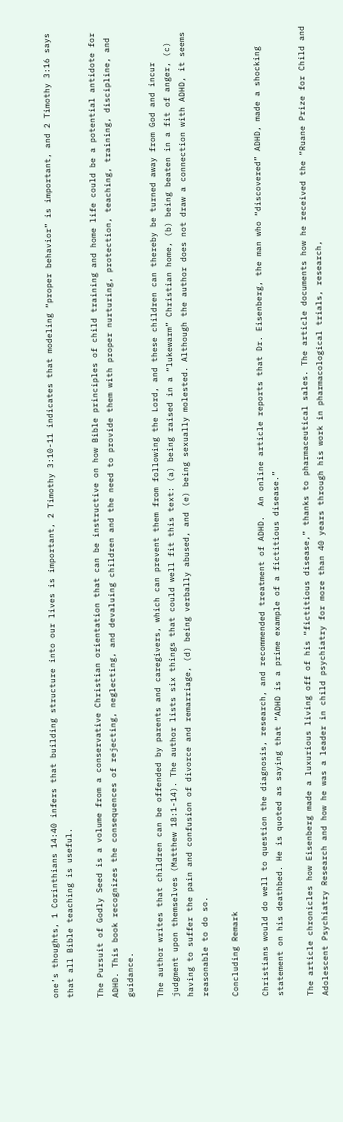one’s thoughts, 1 Corinthians 14:40 infers that building structure into our lives is important, 2 Timothy 3:10-11 indicates that modeling “proper behavior” is important, and 2 Timothy 3:16 says that all Bible teaching is useful.

The Pursuit of Godly Seed is a volume from a conservative Christian orientation that can be instructive on how Bible principles of child training and home life could be a potential antidote for ADHD. This book recognizes the consequences of rejecting, neglecting, and devaluing children and the need to provide them with proper nurturing, protection, teaching, training, discipline, and guidance.

The author writes that children can be offended by parents and caregivers, which can prevent them from following the Lord, and these children can thereby be turned away from God and incur judgment upon themselves (Matthew 18:1-14). The author lists six things that could well fit this text: (a) being raised in a “lukewarm” Christian home, (b) being beaten in a fit of anger, (c) having to suffer the pain and confusion of divorce and remarriage, (d) being verbally abused, and (e) being sexually molested. Although the author does not draw a connection with ADHD, it seems reasonable to do so.

Concluding Remark

Christians would do well to question the diagnosis, research, and recommended treatment of ADHD.  An online article reports that Dr. Eisenberg, the man who “discovered” ADHD, made a shocking statement on his deathbed. He is quoted as saying that “ADHD is a prime example of a fictitious disease.”

The article chronicles how Eisenberg made a luxurious living off of his “fictitious disease,” thanks to pharmaceutical sales. The article documents how he received the “Ruane Prize for Child and Adolescent Psychiatry Research and how he was a leader in child psychiatry for more than 40 years through his work in pharmacological trials, research,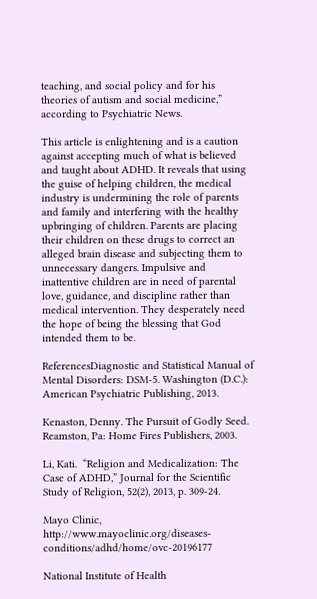teaching, and social policy and for his theories of autism and social medicine,” according to Psychiatric News.

This article is enlightening and is a caution against accepting much of what is believed and taught about ADHD. It reveals that using the guise of helping children, the medical industry is undermining the role of parents and family and interfering with the healthy upbringing of children. Parents are placing their children on these drugs to correct an alleged brain disease and subjecting them to unnecessary dangers. Impulsive and inattentive children are in need of parental love, guidance, and discipline rather than medical intervention. They desperately need the hope of being the blessing that God intended them to be.

ReferencesDiagnostic and Statistical Manual of Mental Disorders: DSM-5. Washington (D.C.): American Psychiatric Publishing, 2013.

Kenaston, Denny. The Pursuit of Godly Seed. Reamston, Pa: Home Fires Publishers, 2003.

Li, Kati.  “Religion and Medicalization: The Case of ADHD,” Journal for the Scientific Study of Religion, 52(2), 2013, p. 309-24.

Mayo Clinic, http://www.mayoclinic.org/diseases-conditions/adhd/home/ovc-20196177

National Institute of Health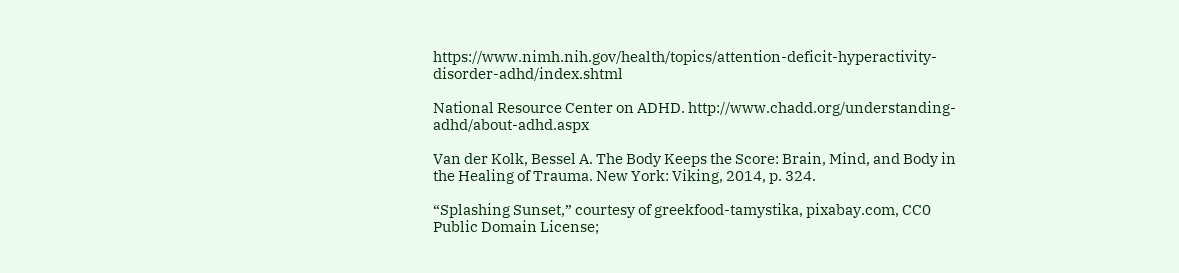https://www.nimh.nih.gov/health/topics/attention-deficit-hyperactivity-disorder-adhd/index.shtml

National Resource Center on ADHD. http://www.chadd.org/understanding-adhd/about-adhd.aspx

Van der Kolk, Bessel A. The Body Keeps the Score: Brain, Mind, and Body in the Healing of Trauma. New York: Viking, 2014, p. 324.

“Splashing Sunset,” courtesy of greekfood-tamystika, pixabay.com, CC0 Public Domain License;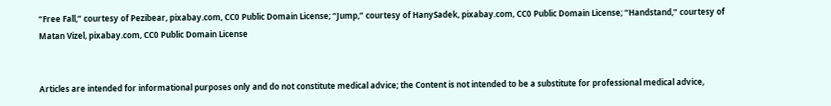“Free Fall,” courtesy of Pezibear, pixabay.com, CC0 Public Domain License; “Jump,” courtesy of HanySadek, pixabay.com, CC0 Public Domain License; “Handstand,” courtesy of Matan Vizel, pixabay.com, CC0 Public Domain License


Articles are intended for informational purposes only and do not constitute medical advice; the Content is not intended to be a substitute for professional medical advice,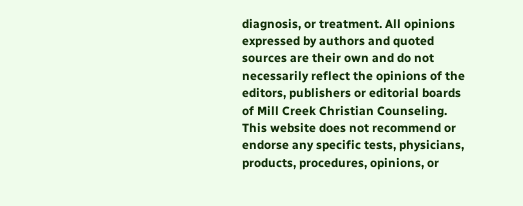diagnosis, or treatment. All opinions expressed by authors and quoted sources are their own and do not necessarily reflect the opinions of the editors, publishers or editorial boards of Mill Creek Christian Counseling. This website does not recommend or endorse any specific tests, physicians, products, procedures, opinions, or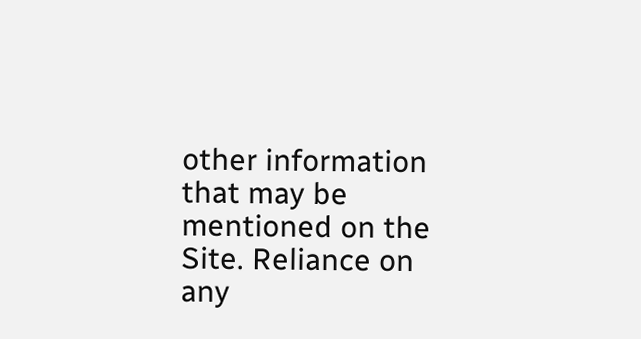other information that may be mentioned on the Site. Reliance on any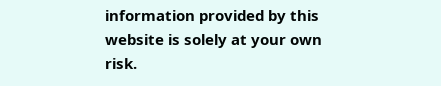information provided by this website is solely at your own risk.